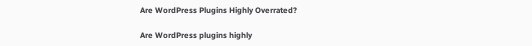Are WordPress Plugins Highly Overrated?

Are WordPress plugins highly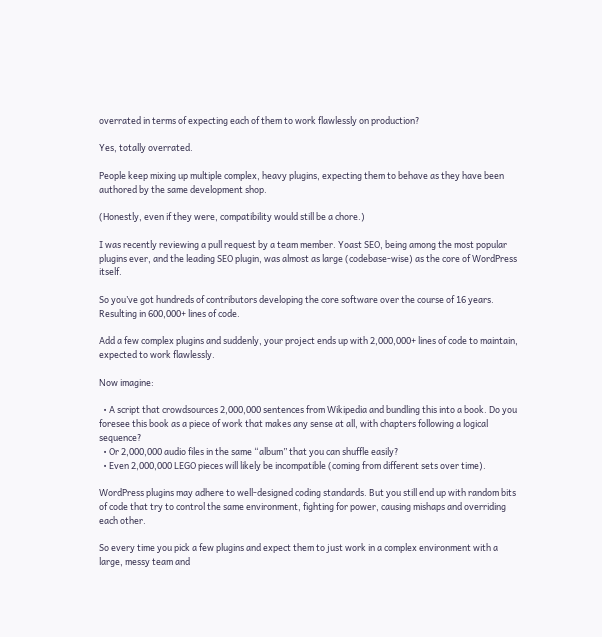overrated in terms of expecting each of them to work flawlessly on production?

Yes, totally overrated.

People keep mixing up multiple complex, heavy plugins, expecting them to behave as they have been authored by the same development shop.

(Honestly, even if they were, compatibility would still be a chore.)

I was recently reviewing a pull request by a team member. Yoast SEO, being among the most popular plugins ever, and the leading SEO plugin, was almost as large (codebase-wise) as the core of WordPress itself.

So you’ve got hundreds of contributors developing the core software over the course of 16 years. Resulting in 600,000+ lines of code.

Add a few complex plugins and suddenly, your project ends up with 2,000,000+ lines of code to maintain, expected to work flawlessly.

Now imagine:

  • A script that crowdsources 2,000,000 sentences from Wikipedia and bundling this into a book. Do you foresee this book as a piece of work that makes any sense at all, with chapters following a logical sequence?
  • Or 2,000,000 audio files in the same “album” that you can shuffle easily?
  • Even 2,000,000 LEGO pieces will likely be incompatible (coming from different sets over time).

WordPress plugins may adhere to well-designed coding standards. But you still end up with random bits of code that try to control the same environment, fighting for power, causing mishaps and overriding each other.

So every time you pick a few plugins and expect them to just work in a complex environment with a large, messy team and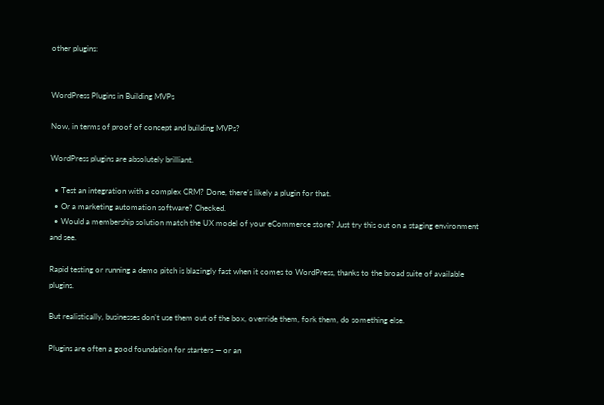other plugins:


WordPress Plugins in Building MVPs

Now, in terms of proof of concept and building MVPs?

WordPress plugins are absolutely brilliant.

  • Test an integration with a complex CRM? Done, there’s likely a plugin for that.
  • Or a marketing automation software? Checked.
  • Would a membership solution match the UX model of your eCommerce store? Just try this out on a staging environment and see.

Rapid testing or running a demo pitch is blazingly fast when it comes to WordPress, thanks to the broad suite of available plugins.

But realistically, businesses don’t use them out of the box, override them, fork them, do something else.

Plugins are often a good foundation for starters — or an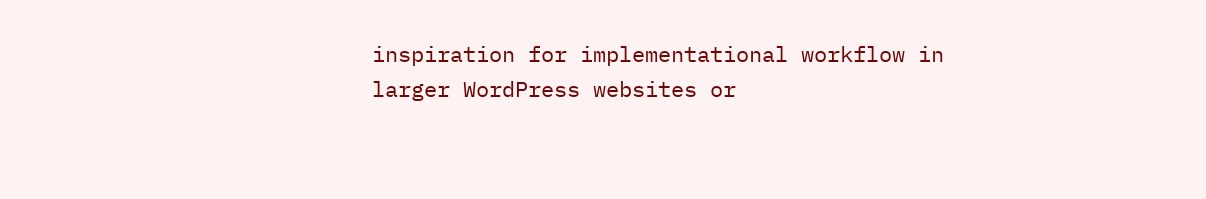inspiration for implementational workflow in larger WordPress websites or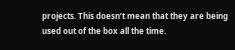projects. This doesn’t mean that they are being used out of the box all the time.